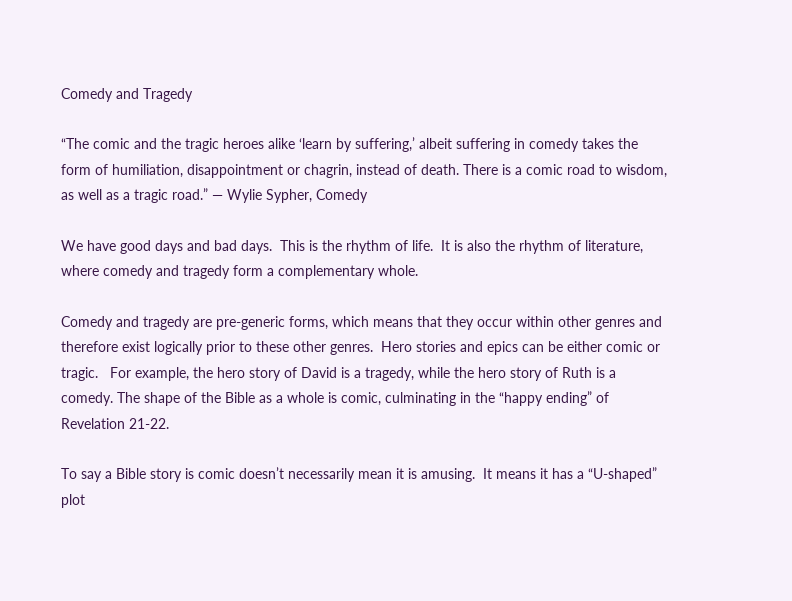Comedy and Tragedy

“The comic and the tragic heroes alike ‘learn by suffering,’ albeit suffering in comedy takes the form of humiliation, disappointment or chagrin, instead of death. There is a comic road to wisdom, as well as a tragic road.” — Wylie Sypher, Comedy

We have good days and bad days.  This is the rhythm of life.  It is also the rhythm of literature, where comedy and tragedy form a complementary whole.

Comedy and tragedy are pre-generic forms, which means that they occur within other genres and therefore exist logically prior to these other genres.  Hero stories and epics can be either comic or tragic.   For example, the hero story of David is a tragedy, while the hero story of Ruth is a comedy. The shape of the Bible as a whole is comic, culminating in the “happy ending” of Revelation 21-22.

To say a Bible story is comic doesn’t necessarily mean it is amusing.  It means it has a “U-shaped” plot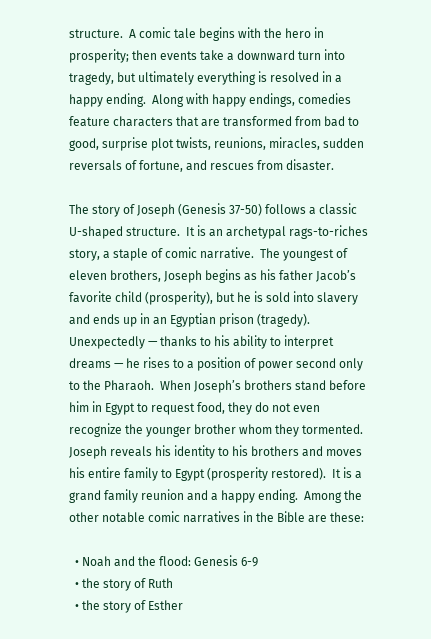structure.  A comic tale begins with the hero in prosperity; then events take a downward turn into tragedy, but ultimately everything is resolved in a happy ending.  Along with happy endings, comedies feature characters that are transformed from bad to good, surprise plot twists, reunions, miracles, sudden reversals of fortune, and rescues from disaster.

The story of Joseph (Genesis 37-50) follows a classic U-shaped structure.  It is an archetypal rags-to-riches story, a staple of comic narrative.  The youngest of eleven brothers, Joseph begins as his father Jacob’s favorite child (prosperity), but he is sold into slavery and ends up in an Egyptian prison (tragedy).  Unexpectedly — thanks to his ability to interpret dreams — he rises to a position of power second only to the Pharaoh.  When Joseph’s brothers stand before him in Egypt to request food, they do not even recognize the younger brother whom they tormented. Joseph reveals his identity to his brothers and moves his entire family to Egypt (prosperity restored).  It is a grand family reunion and a happy ending.  Among the other notable comic narratives in the Bible are these:

  • Noah and the flood: Genesis 6-9
  • the story of Ruth
  • the story of Esther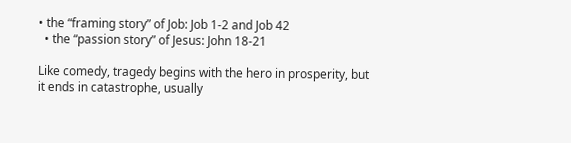• the “framing story” of Job: Job 1-2 and Job 42
  • the “passion story” of Jesus: John 18-21

Like comedy, tragedy begins with the hero in prosperity, but it ends in catastrophe, usually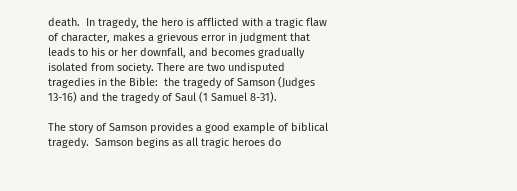death.  In tragedy, the hero is afflicted with a tragic flaw of character, makes a grievous error in judgment that leads to his or her downfall, and becomes gradually isolated from society. There are two undisputed tragedies in the Bible:  the tragedy of Samson (Judges 13-16) and the tragedy of Saul (1 Samuel 8-31).

The story of Samson provides a good example of biblical tragedy.  Samson begins as all tragic heroes do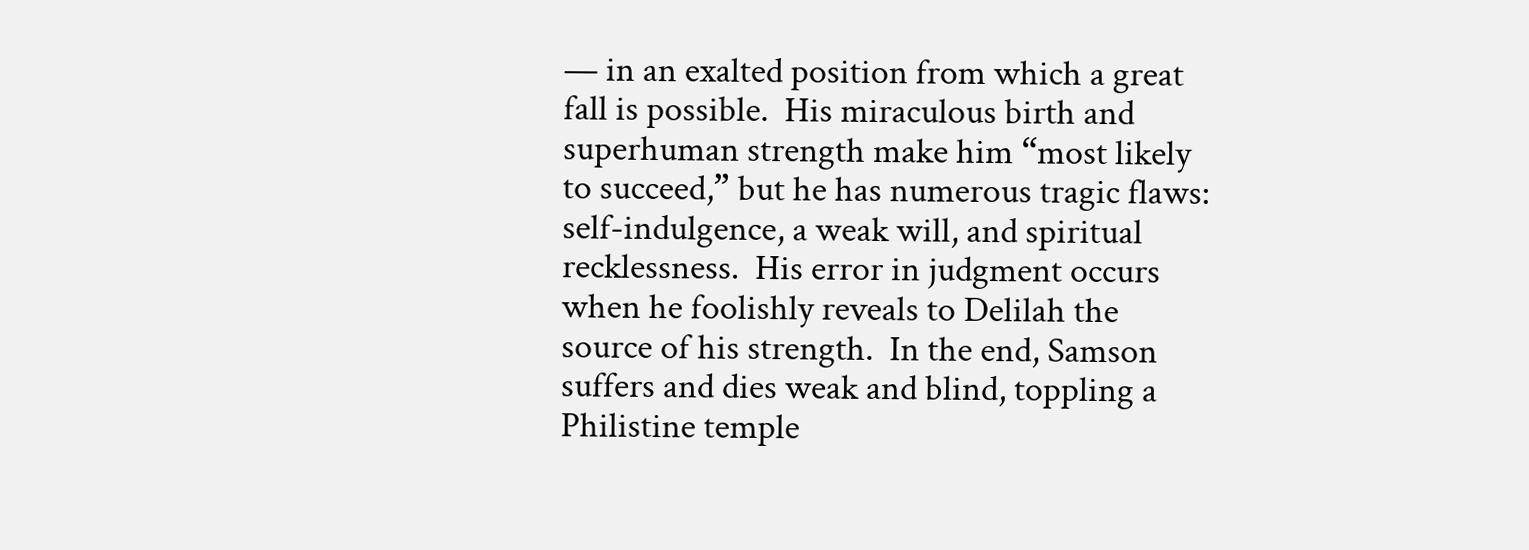— in an exalted position from which a great fall is possible.  His miraculous birth and superhuman strength make him “most likely to succeed,” but he has numerous tragic flaws:  self-indulgence, a weak will, and spiritual recklessness.  His error in judgment occurs when he foolishly reveals to Delilah the source of his strength.  In the end, Samson suffers and dies weak and blind, toppling a Philistine temple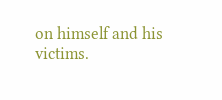on himself and his victims.